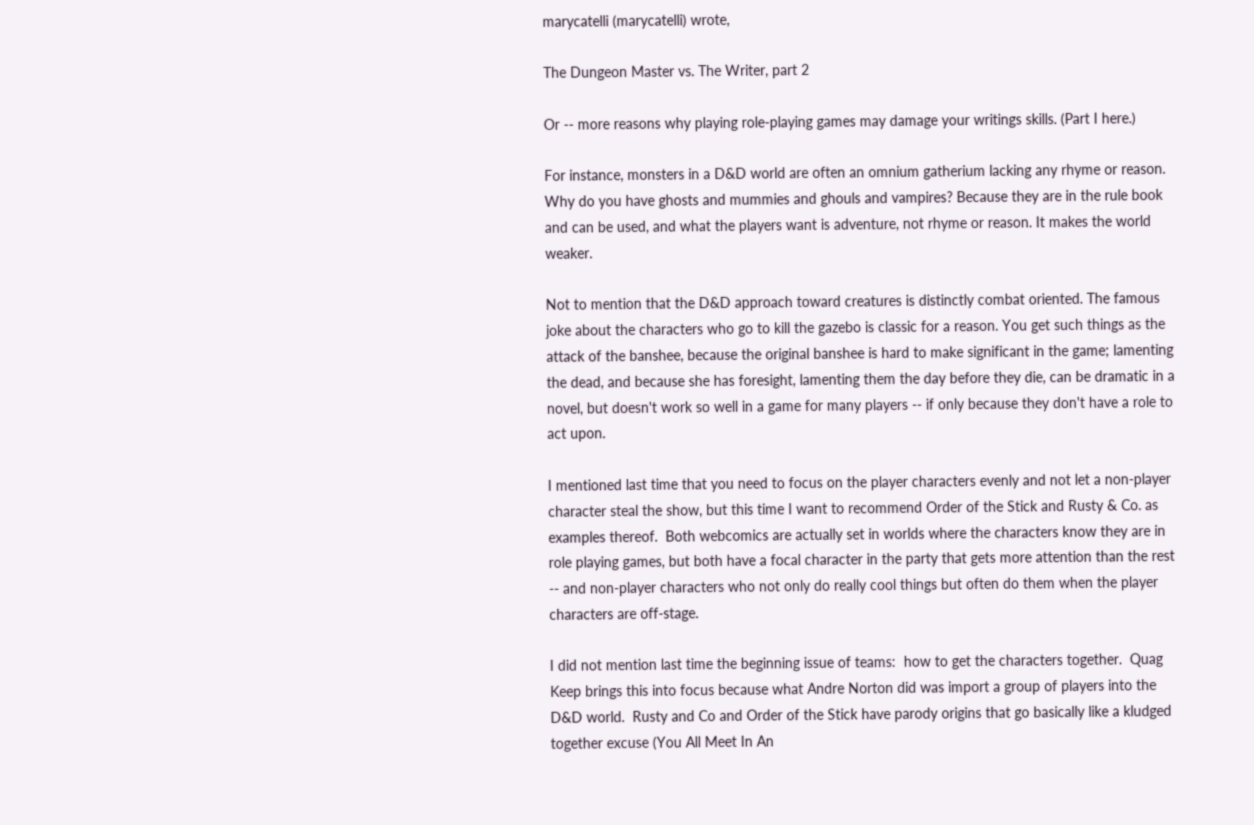marycatelli (marycatelli) wrote,

The Dungeon Master vs. The Writer, part 2

Or -- more reasons why playing role-playing games may damage your writings skills. (Part I here.)

For instance, monsters in a D&D world are often an omnium gatherium lacking any rhyme or reason. Why do you have ghosts and mummies and ghouls and vampires? Because they are in the rule book and can be used, and what the players want is adventure, not rhyme or reason. It makes the world weaker.

Not to mention that the D&D approach toward creatures is distinctly combat oriented. The famous joke about the characters who go to kill the gazebo is classic for a reason. You get such things as the attack of the banshee, because the original banshee is hard to make significant in the game; lamenting the dead, and because she has foresight, lamenting them the day before they die, can be dramatic in a novel, but doesn't work so well in a game for many players -- if only because they don't have a role to act upon.

I mentioned last time that you need to focus on the player characters evenly and not let a non-player character steal the show, but this time I want to recommend Order of the Stick and Rusty & Co. as examples thereof.  Both webcomics are actually set in worlds where the characters know they are in role playing games, but both have a focal character in the party that gets more attention than the rest -- and non-player characters who not only do really cool things but often do them when the player characters are off-stage.

I did not mention last time the beginning issue of teams:  how to get the characters together.  Quag Keep brings this into focus because what Andre Norton did was import a group of players into the D&D world.  Rusty and Co and Order of the Stick have parody origins that go basically like a kludged together excuse (You All Meet In An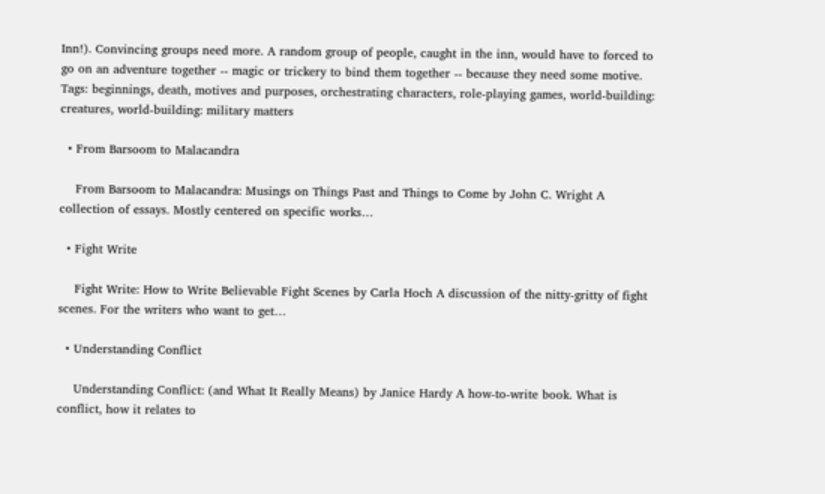Inn!). Convincing groups need more. A random group of people, caught in the inn, would have to forced to go on an adventure together -- magic or trickery to bind them together -- because they need some motive.
Tags: beginnings, death, motives and purposes, orchestrating characters, role-playing games, world-building: creatures, world-building: military matters

  • From Barsoom to Malacandra

    From Barsoom to Malacandra: Musings on Things Past and Things to Come by John C. Wright A collection of essays. Mostly centered on specific works…

  • Fight Write

    Fight Write: How to Write Believable Fight Scenes by Carla Hoch A discussion of the nitty-gritty of fight scenes. For the writers who want to get…

  • Understanding Conflict

    Understanding Conflict: (and What It Really Means) by Janice Hardy A how-to-write book. What is conflict, how it relates to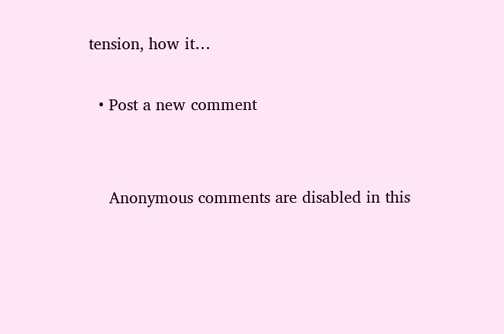tension, how it…

  • Post a new comment


    Anonymous comments are disabled in this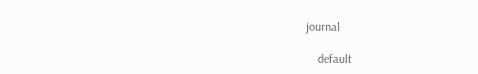journal

    default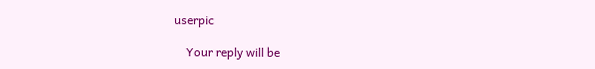userpic

    Your reply will be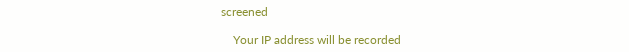screened

    Your IP address will be recorded